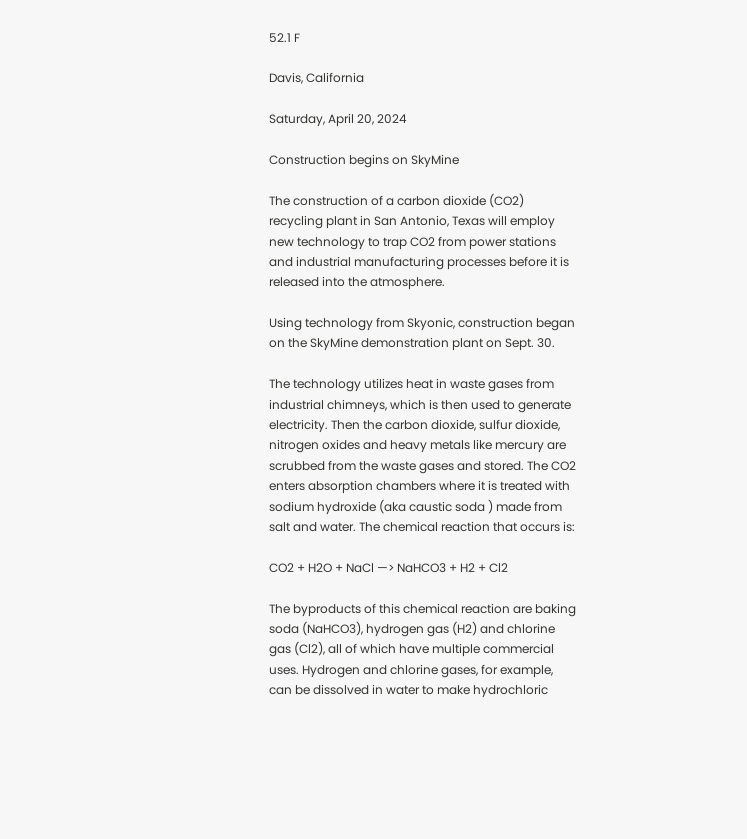52.1 F

Davis, California

Saturday, April 20, 2024

Construction begins on SkyMine

The construction of a carbon dioxide (CO2) recycling plant in San Antonio, Texas will employ new technology to trap CO2 from power stations and industrial manufacturing processes before it is released into the atmosphere.

Using technology from Skyonic, construction began on the SkyMine demonstration plant on Sept. 30.

The technology utilizes heat in waste gases from industrial chimneys, which is then used to generate electricity. Then the carbon dioxide, sulfur dioxide, nitrogen oxides and heavy metals like mercury are scrubbed from the waste gases and stored. The CO2 enters absorption chambers where it is treated with sodium hydroxide (aka caustic soda ) made from salt and water. The chemical reaction that occurs is:

CO2 + H2O + NaCl —> NaHCO3 + H2 + Cl2

The byproducts of this chemical reaction are baking soda (NaHCO3), hydrogen gas (H2) and chlorine gas (Cl2), all of which have multiple commercial uses. Hydrogen and chlorine gases, for example, can be dissolved in water to make hydrochloric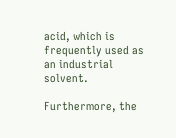acid, which is frequently used as an industrial solvent.

Furthermore, the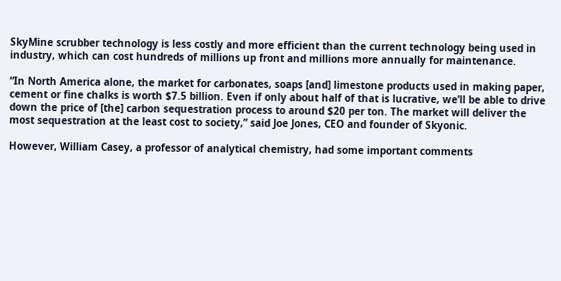SkyMine scrubber technology is less costly and more efficient than the current technology being used in industry, which can cost hundreds of millions up front and millions more annually for maintenance.

“In North America alone, the market for carbonates, soaps [and] limestone products used in making paper, cement or fine chalks is worth $7.5 billion. Even if only about half of that is lucrative, we’ll be able to drive down the price of [the] carbon sequestration process to around $20 per ton. The market will deliver the most sequestration at the least cost to society,” said Joe Jones, CEO and founder of Skyonic.

However, William Casey, a professor of analytical chemistry, had some important comments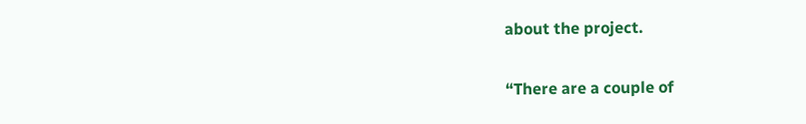about the project.

“There are a couple of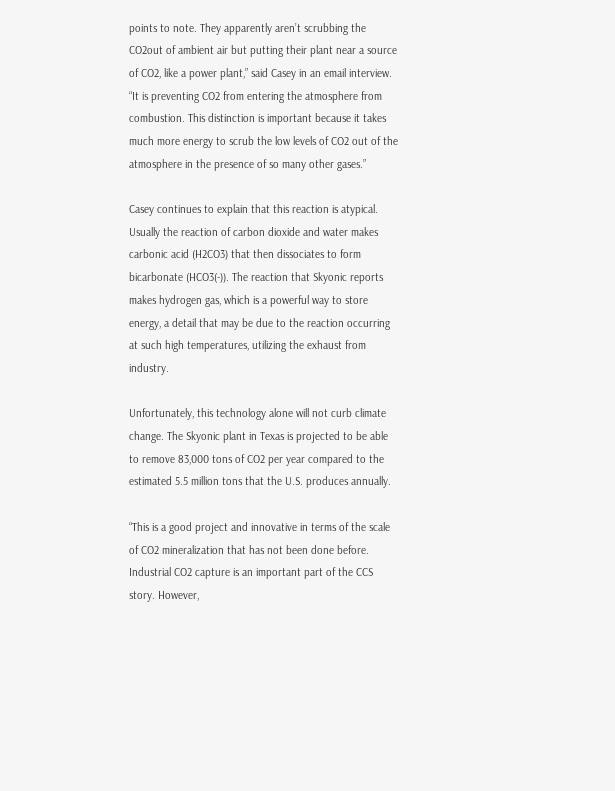points to note. They apparently aren’t scrubbing the CO2out of ambient air but putting their plant near a source of CO2, like a power plant,” said Casey in an email interview. “It is preventing CO2 from entering the atmosphere from combustion. This distinction is important because it takes much more energy to scrub the low levels of CO2 out of the atmosphere in the presence of so many other gases.”

Casey continues to explain that this reaction is atypical. Usually the reaction of carbon dioxide and water makes carbonic acid (H2CO3) that then dissociates to form bicarbonate (HCO3(-)). The reaction that Skyonic reports makes hydrogen gas, which is a powerful way to store energy, a detail that may be due to the reaction occurring at such high temperatures, utilizing the exhaust from industry.

Unfortunately, this technology alone will not curb climate change. The Skyonic plant in Texas is projected to be able to remove 83,000 tons of CO2 per year compared to the estimated 5.5 million tons that the U.S. produces annually.

“This is a good project and innovative in terms of the scale of CO2 mineralization that has not been done before. Industrial CO2 capture is an important part of the CCS story. However,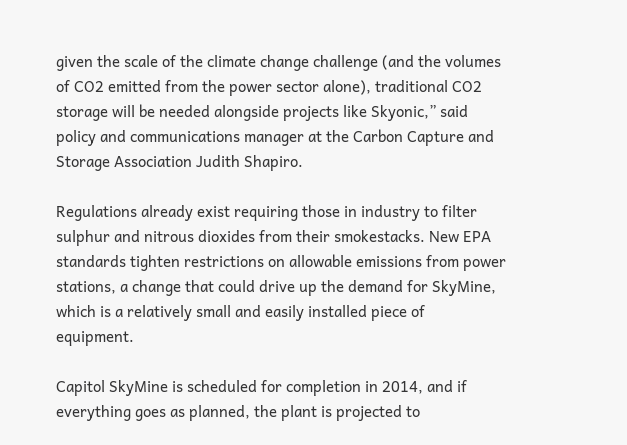given the scale of the climate change challenge (and the volumes of CO2 emitted from the power sector alone), traditional CO2 storage will be needed alongside projects like Skyonic,” said policy and communications manager at the Carbon Capture and Storage Association Judith Shapiro.

Regulations already exist requiring those in industry to filter sulphur and nitrous dioxides from their smokestacks. New EPA standards tighten restrictions on allowable emissions from power stations, a change that could drive up the demand for SkyMine, which is a relatively small and easily installed piece of equipment.

Capitol SkyMine is scheduled for completion in 2014, and if everything goes as planned, the plant is projected to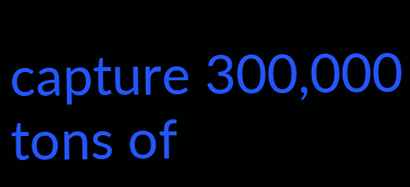capture 300,000 tons of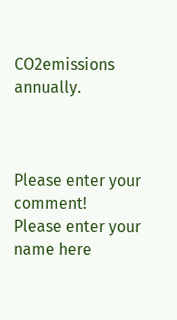CO2emissions annually.



Please enter your comment!
Please enter your name here